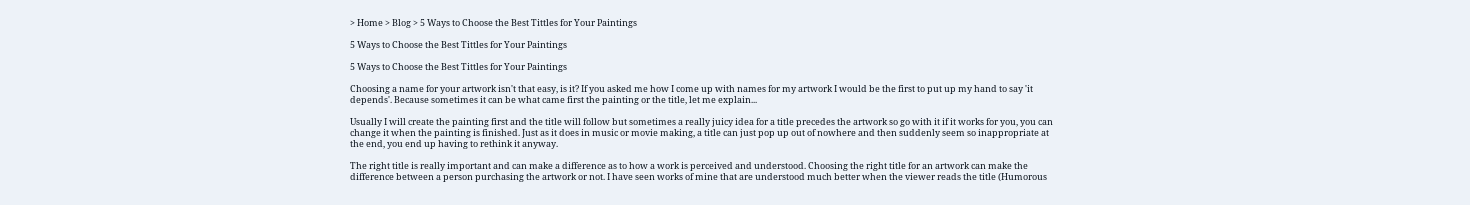> Home > Blog > 5 Ways to Choose the Best Tittles for Your Paintings

5 Ways to Choose the Best Tittles for Your Paintings

5 Ways to Choose the Best Tittles for Your Paintings

Choosing a name for your artwork isn't that easy, is it? If you asked me how I come up with names for my artwork I would be the first to put up my hand to say 'it depends'. Because sometimes it can be what came first the painting or the title, let me explain...

Usually I will create the painting first and the title will follow but sometimes a really juicy idea for a title precedes the artwork so go with it if it works for you, you can change it when the painting is finished. Just as it does in music or movie making, a title can just pop up out of nowhere and then suddenly seem so inappropriate at the end, you end up having to rethink it anyway.

The right title is really important and can make a difference as to how a work is perceived and understood. Choosing the right title for an artwork can make the difference between a person purchasing the artwork or not. I have seen works of mine that are understood much better when the viewer reads the title (Humorous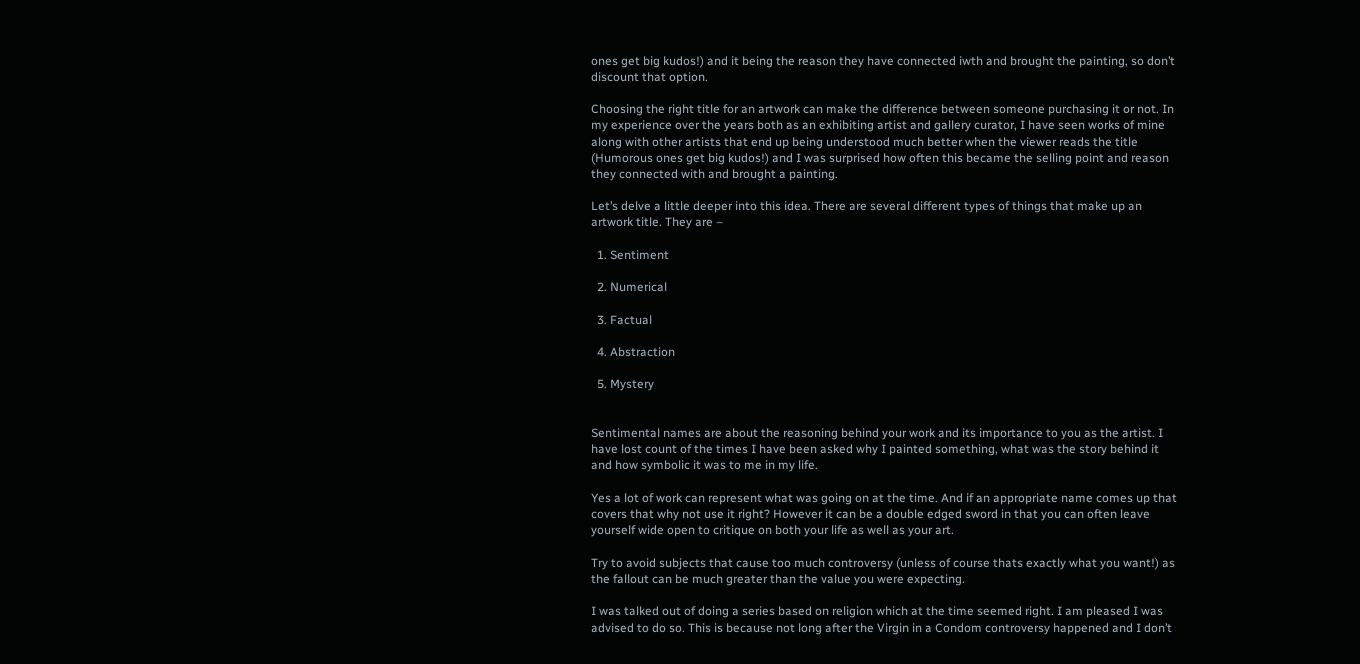ones get big kudos!) and it being the reason they have connected iwth and brought the painting, so don’t discount that option.

Choosing the right title for an artwork can make the difference between someone purchasing it or not. In my experience over the years both as an exhibiting artist and gallery curator, I have seen works of mine along with other artists that end up being understood much better when the viewer reads the title (Humorous ones get big kudos!) and I was surprised how often this became the selling point and reason they connected with and brought a painting.

Let’s delve a little deeper into this idea. There are several different types of things that make up an artwork title. They are –

  1. Sentiment

  2. Numerical

  3. Factual

  4. Abstraction

  5. Mystery


Sentimental names are about the reasoning behind your work and its importance to you as the artist. I have lost count of the times I have been asked why I painted something, what was the story behind it and how symbolic it was to me in my life.

Yes a lot of work can represent what was going on at the time. And if an appropriate name comes up that covers that why not use it right? However it can be a double edged sword in that you can often leave yourself wide open to critique on both your life as well as your art.

Try to avoid subjects that cause too much controversy (unless of course thats exactly what you want!) as the fallout can be much greater than the value you were expecting.

I was talked out of doing a series based on religion which at the time seemed right. I am pleased I was advised to do so. This is because not long after the Virgin in a Condom controversy happened and I don’t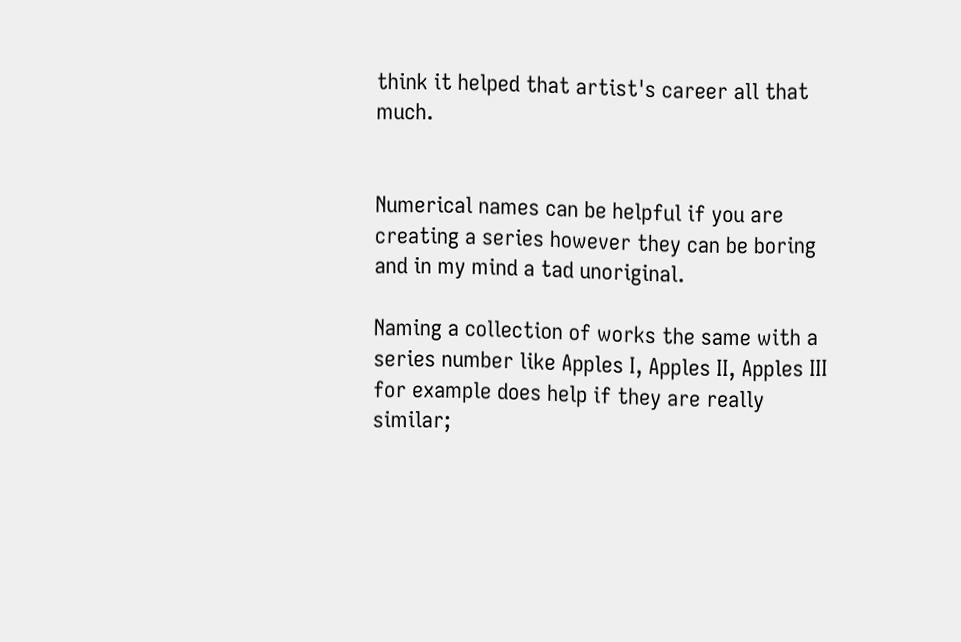think it helped that artist's career all that much.


Numerical names can be helpful if you are creating a series however they can be boring and in my mind a tad unoriginal.

Naming a collection of works the same with a series number like Apples I, Apples II, Apples III for example does help if they are really similar;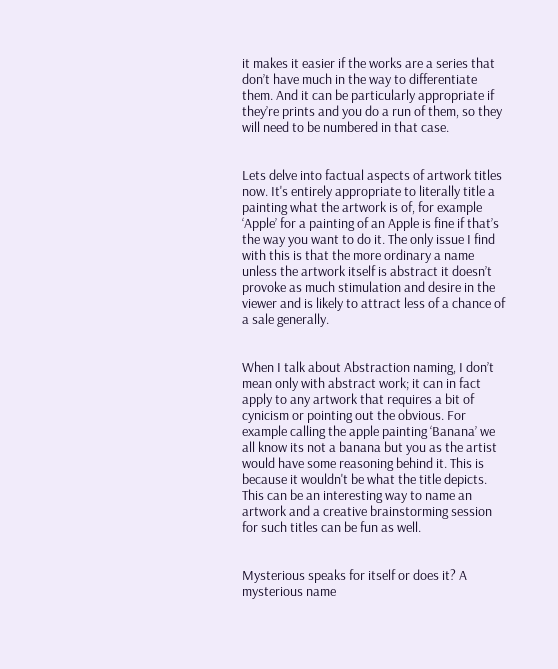it makes it easier if the works are a series that don’t have much in the way to differentiate them. And it can be particularly appropriate if they’re prints and you do a run of them, so they will need to be numbered in that case.


Lets delve into factual aspects of artwork titles now. It's entirely appropriate to literally title a painting what the artwork is of, for example ‘Apple’ for a painting of an Apple is fine if that’s the way you want to do it. The only issue I find with this is that the more ordinary a name unless the artwork itself is abstract it doesn’t provoke as much stimulation and desire in the viewer and is likely to attract less of a chance of a sale generally.


When I talk about Abstraction naming, I don’t mean only with abstract work; it can in fact apply to any artwork that requires a bit of cynicism or pointing out the obvious. For example calling the apple painting ‘Banana’ we all know its not a banana but you as the artist would have some reasoning behind it. This is because it wouldn't be what the title depicts. This can be an interesting way to name an artwork and a creative brainstorming session for such titles can be fun as well.


Mysterious speaks for itself or does it? A mysterious name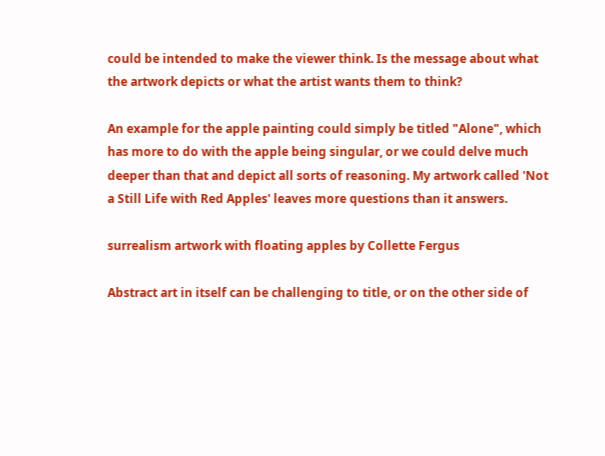could be intended to make the viewer think. Is the message about what the artwork depicts or what the artist wants them to think?

An example for the apple painting could simply be titled "Alone", which has more to do with the apple being singular, or we could delve much deeper than that and depict all sorts of reasoning. My artwork called 'Not a Still Life with Red Apples' leaves more questions than it answers.

surrealism artwork with floating apples by Collette Fergus

Abstract art in itself can be challenging to title, or on the other side of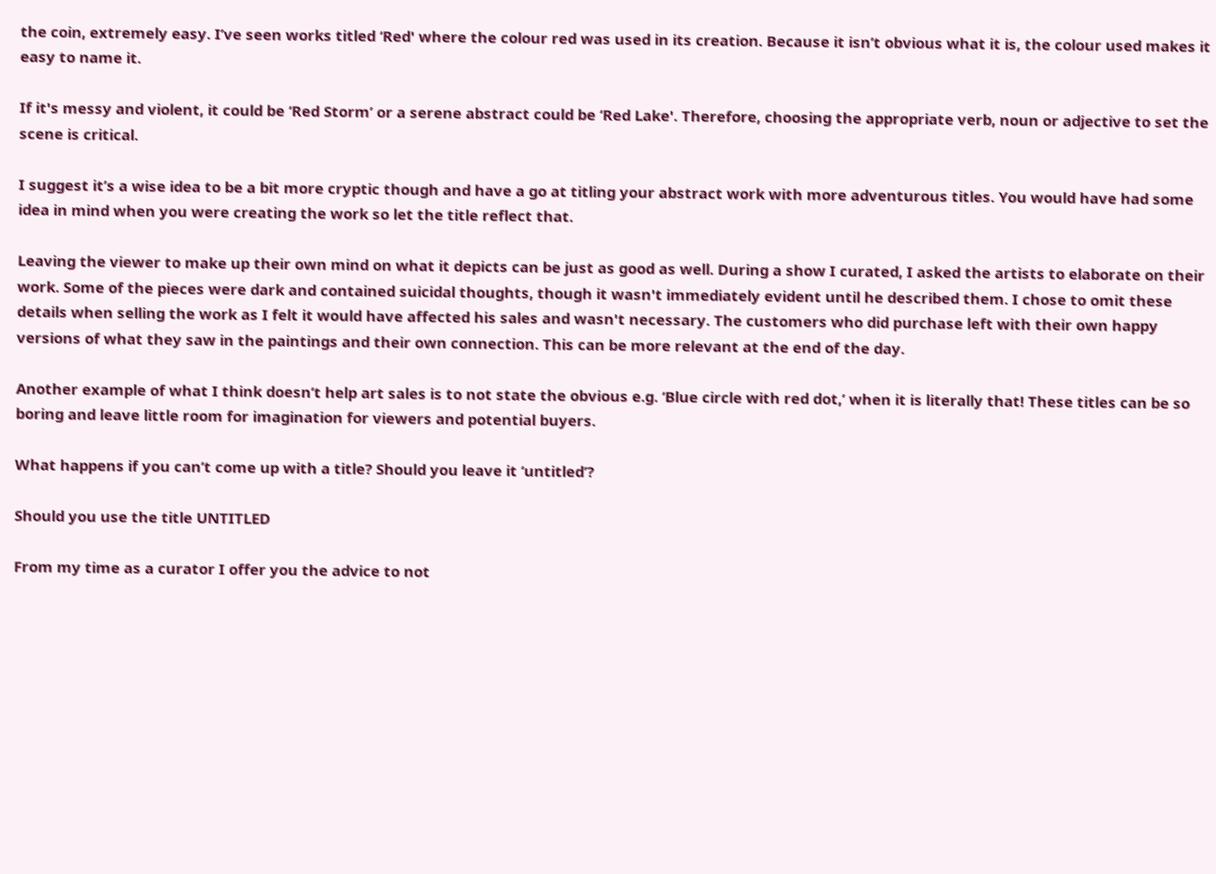the coin, extremely easy. I’ve seen works titled ‘Red' where the colour red was used in its creation. Because it isn’t obvious what it is, the colour used makes it easy to name it.

If it's messy and violent, it could be ‘Red Storm’ or a serene abstract could be ‘Red Lake'. Therefore, choosing the appropriate verb, noun or adjective to set the scene is critical.

I suggest it’s a wise idea to be a bit more cryptic though and have a go at titling your abstract work with more adventurous titles. You would have had some idea in mind when you were creating the work so let the title reflect that.

Leaving the viewer to make up their own mind on what it depicts can be just as good as well. During a show I curated, I asked the artists to elaborate on their work. Some of the pieces were dark and contained suicidal thoughts, though it wasn't immediately evident until he described them. I chose to omit these details when selling the work as I felt it would have affected his sales and wasn't necessary. The customers who did purchase left with their own happy versions of what they saw in the paintings and their own connection. This can be more relevant at the end of the day.

Another example of what I think doesn’t help art sales is to not state the obvious e.g. ‘Blue circle with red dot,’ when it is literally that! These titles can be so boring and leave little room for imagination for viewers and potential buyers.

What happens if you can’t come up with a title? Should you leave it ‘untitled’?

Should you use the title UNTITLED

From my time as a curator I offer you the advice to not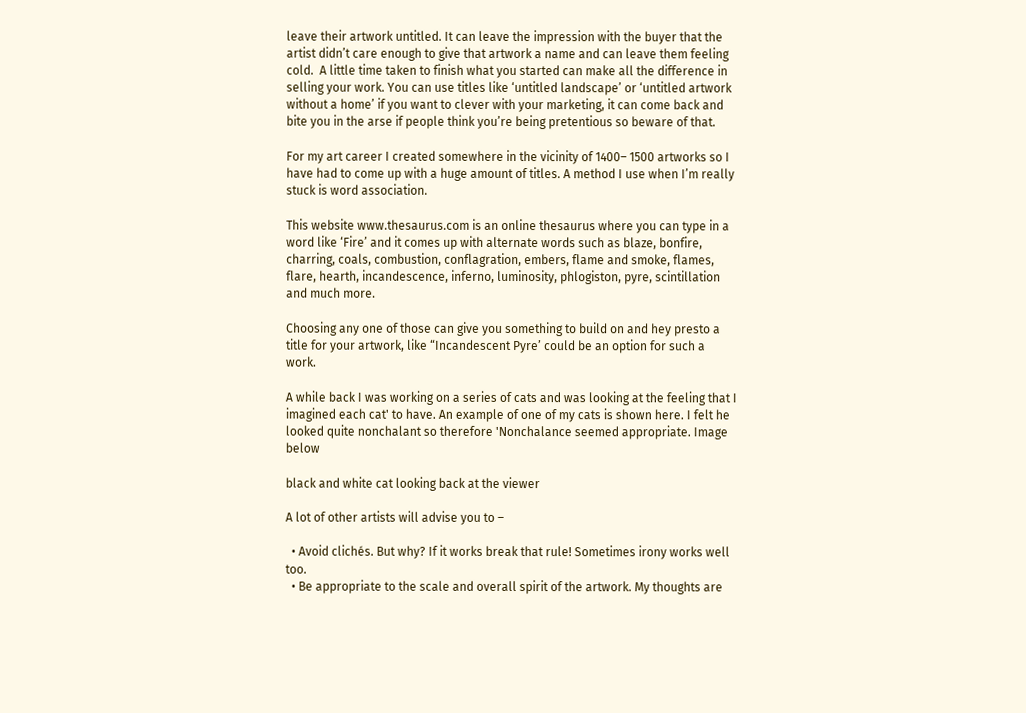leave their artwork untitled. It can leave the impression with the buyer that the artist didn’t care enough to give that artwork a name and can leave them feeling cold.  A little time taken to finish what you started can make all the difference in selling your work. You can use titles like ‘untitled landscape’ or ‘untitled artwork without a home’ if you want to clever with your marketing, it can come back and bite you in the arse if people think you’re being pretentious so beware of that.

For my art career I created somewhere in the vicinity of 1400– 1500 artworks so I have had to come up with a huge amount of titles. A method I use when I’m really stuck is word association.

This website www.thesaurus.com is an online thesaurus where you can type in a word like ‘Fire’ and it comes up with alternate words such as blaze, bonfire, charring, coals, combustion, conflagration, embers, flame and smoke, flames, flare, hearth, incandescence, inferno, luminosity, phlogiston, pyre, scintillation and much more.

Choosing any one of those can give you something to build on and hey presto a title for your artwork, like “Incandescent Pyre’ could be an option for such a work.

A while back I was working on a series of cats and was looking at the feeling that I imagined each cat' to have. An example of one of my cats is shown here. I felt he looked quite nonchalant so therefore 'Nonchalance seemed appropriate. Image below

black and white cat looking back at the viewer

A lot of other artists will advise you to –

  • Avoid clichés. But why? If it works break that rule! Sometimes irony works well too.
  • Be appropriate to the scale and overall spirit of the artwork. My thoughts are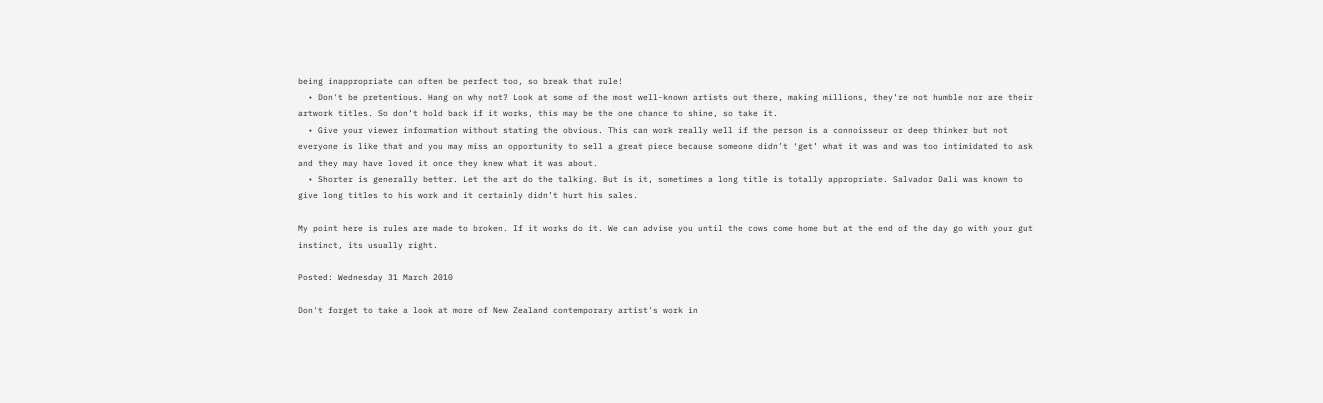being inappropriate can often be perfect too, so break that rule!
  • Don't be pretentious. Hang on why not? Look at some of the most well-known artists out there, making millions, they’re not humble nor are their artwork titles. So don’t hold back if it works, this may be the one chance to shine, so take it.
  • Give your viewer information without stating the obvious. This can work really well if the person is a connoisseur or deep thinker but not everyone is like that and you may miss an opportunity to sell a great piece because someone didn’t ‘get’ what it was and was too intimidated to ask and they may have loved it once they knew what it was about.
  • Shorter is generally better. Let the art do the talking. But is it, sometimes a long title is totally appropriate. Salvador Dali was known to give long titles to his work and it certainly didn’t hurt his sales.

My point here is rules are made to broken. If it works do it. We can advise you until the cows come home but at the end of the day go with your gut instinct, its usually right.

Posted: Wednesday 31 March 2010

Don't forget to take a look at more of New Zealand contemporary artist's work in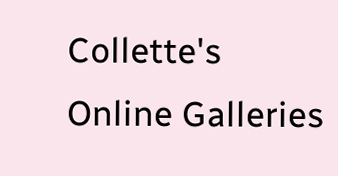Collette's Online Galleries